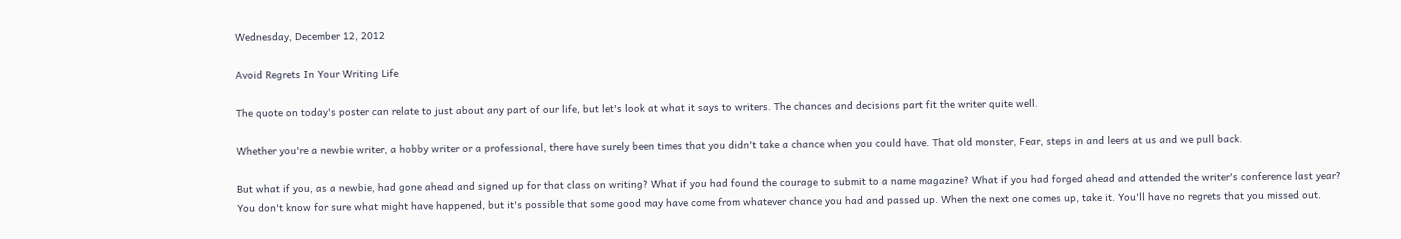Wednesday, December 12, 2012

Avoid Regrets In Your Writing Life

The quote on today's poster can relate to just about any part of our life, but let's look at what it says to writers. The chances and decisions part fit the writer quite well.

Whether you're a newbie writer, a hobby writer or a professional, there have surely been times that you didn't take a chance when you could have. That old monster, Fear, steps in and leers at us and we pull back.

But what if you, as a newbie, had gone ahead and signed up for that class on writing? What if you had found the courage to submit to a name magazine? What if you had forged ahead and attended the writer's conference last year? You don't know for sure what might have happened, but it's possible that some good may have come from whatever chance you had and passed up. When the next one comes up, take it. You'll have no regrets that you missed out.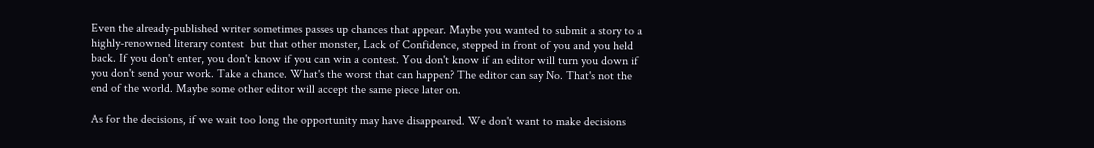Even the already-published writer sometimes passes up chances that appear. Maybe you wanted to submit a story to a highly-renowned literary contest  but that other monster, Lack of Confidence, stepped in front of you and you held back. If you don't enter, you don't know if you can win a contest. You don't know if an editor will turn you down if you don't send your work. Take a chance. What's the worst that can happen? The editor can say No. That's not the end of the world. Maybe some other editor will accept the same piece later on.

As for the decisions, if we wait too long the opportunity may have disappeared. We don't want to make decisions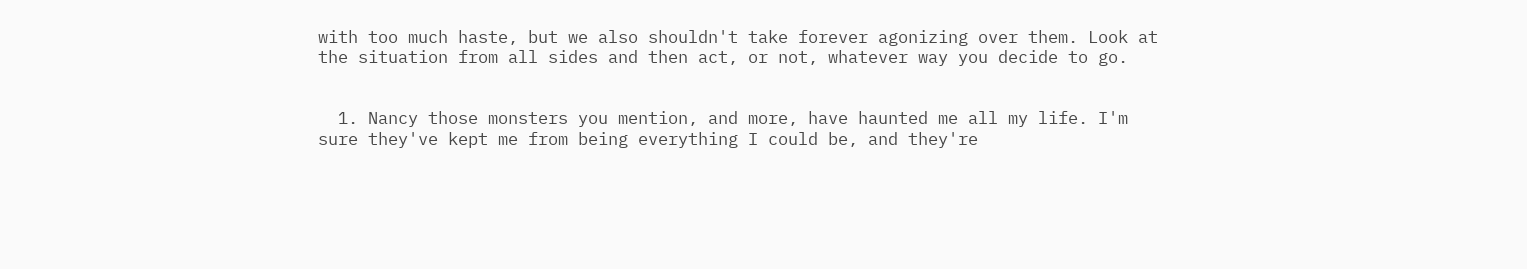with too much haste, but we also shouldn't take forever agonizing over them. Look at the situation from all sides and then act, or not, whatever way you decide to go.


  1. Nancy those monsters you mention, and more, have haunted me all my life. I'm sure they've kept me from being everything I could be, and they're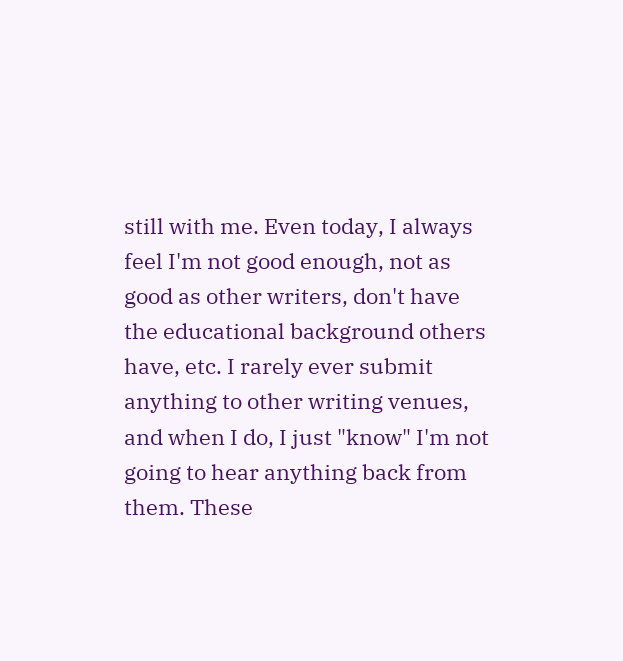still with me. Even today, I always feel I'm not good enough, not as good as other writers, don't have the educational background others have, etc. I rarely ever submit anything to other writing venues, and when I do, I just "know" I'm not going to hear anything back from them. These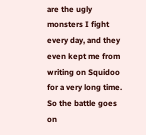are the ugly monsters I fight every day, and they even kept me from writing on Squidoo for a very long time. So the battle goes on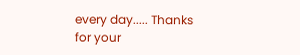every day..... Thanks for your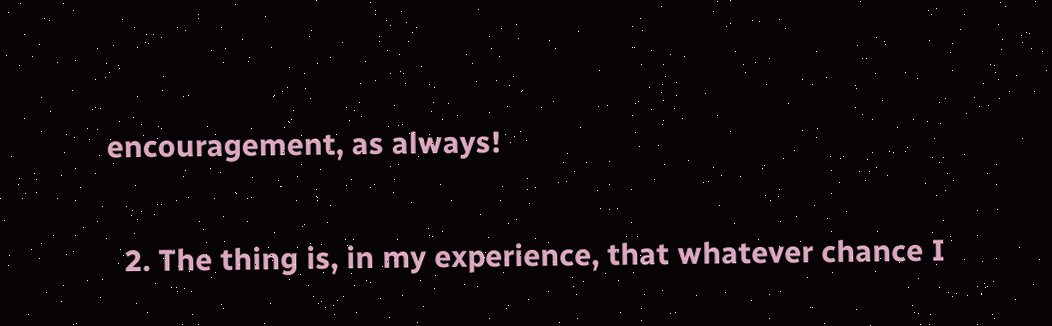encouragement, as always!

  2. The thing is, in my experience, that whatever chance I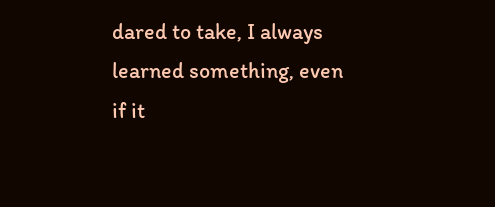dared to take, I always learned something, even if it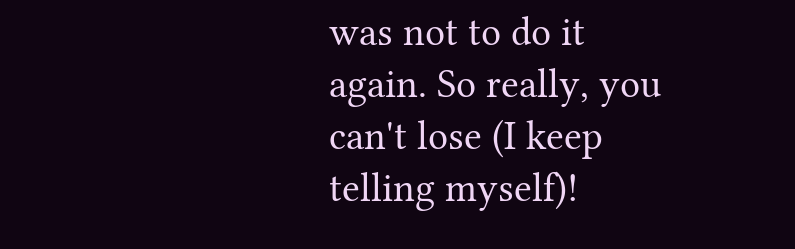was not to do it again. So really, you can't lose (I keep telling myself)!